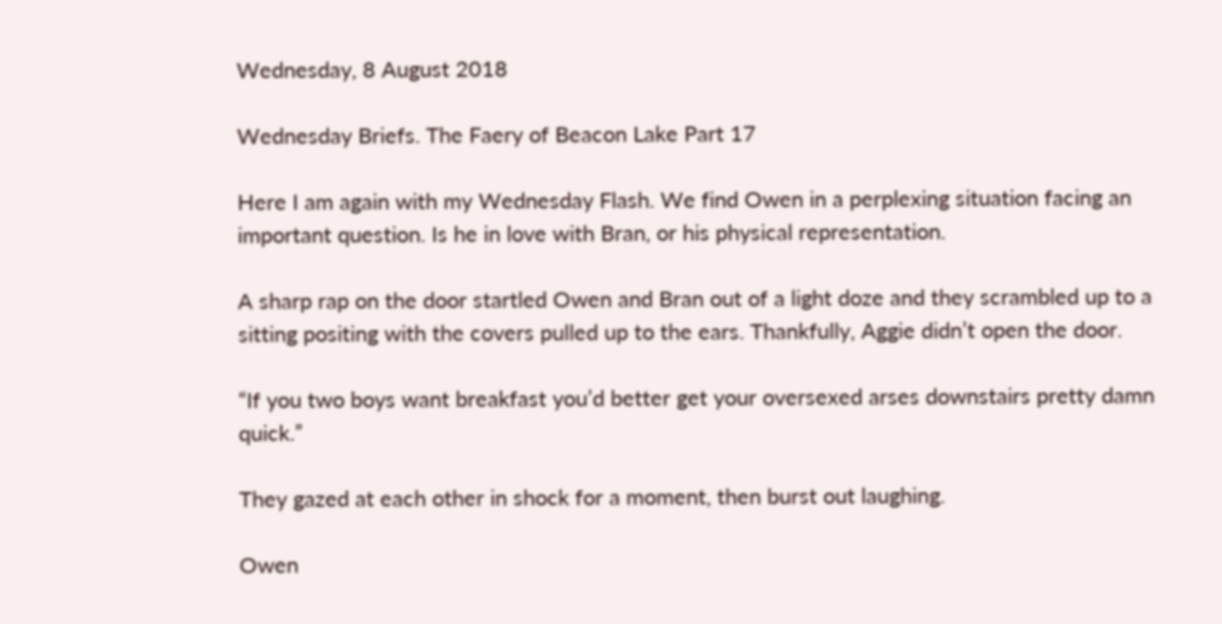Wednesday, 8 August 2018

Wednesday Briefs. The Faery of Beacon Lake Part 17

Here I am again with my Wednesday Flash. We find Owen in a perplexing situation facing an important question. Is he in love with Bran, or his physical representation.

A sharp rap on the door startled Owen and Bran out of a light doze and they scrambled up to a sitting positing with the covers pulled up to the ears. Thankfully, Aggie didn’t open the door.

“If you two boys want breakfast you’d better get your oversexed arses downstairs pretty damn quick.”

They gazed at each other in shock for a moment, then burst out laughing.

Owen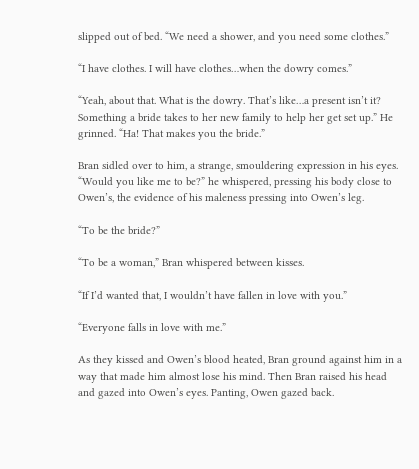slipped out of bed. “We need a shower, and you need some clothes.”

“I have clothes. I will have clothes…when the dowry comes.”

“Yeah, about that. What is the dowry. That’s like…a present isn’t it? Something a bride takes to her new family to help her get set up.” He grinned. “Ha! That makes you the bride.”

Bran sidled over to him, a strange, smouldering expression in his eyes. “Would you like me to be?” he whispered, pressing his body close to Owen’s, the evidence of his maleness pressing into Owen’s leg.

“To be the bride?”

“To be a woman,” Bran whispered between kisses.

“If I’d wanted that, I wouldn’t have fallen in love with you.”

“Everyone falls in love with me.”

As they kissed and Owen’s blood heated, Bran ground against him in a way that made him almost lose his mind. Then Bran raised his head and gazed into Owen’s eyes. Panting, Owen gazed back.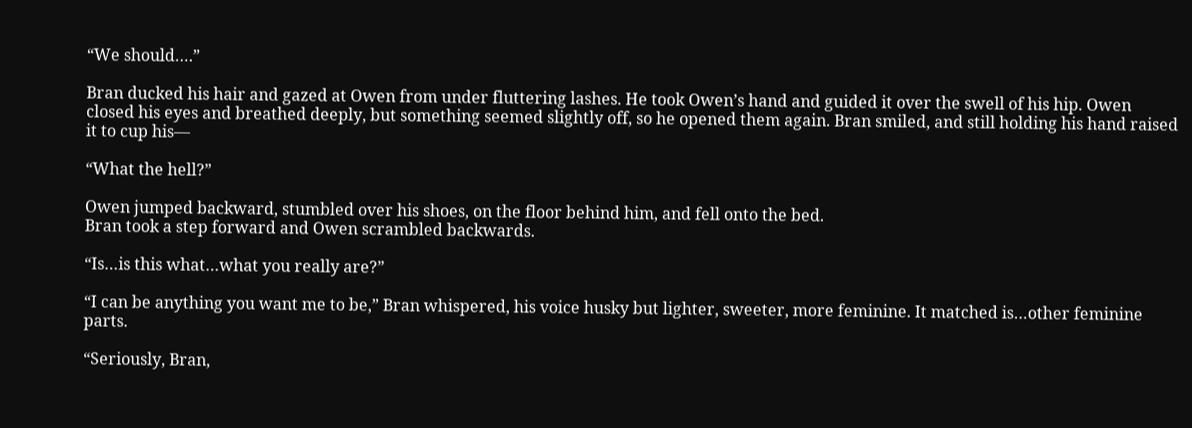“We should….”

Bran ducked his hair and gazed at Owen from under fluttering lashes. He took Owen’s hand and guided it over the swell of his hip. Owen closed his eyes and breathed deeply, but something seemed slightly off, so he opened them again. Bran smiled, and still holding his hand raised it to cup his—

“What the hell?”

Owen jumped backward, stumbled over his shoes, on the floor behind him, and fell onto the bed.
Bran took a step forward and Owen scrambled backwards.

“Is…is this what…what you really are?”

“I can be anything you want me to be,” Bran whispered, his voice husky but lighter, sweeter, more feminine. It matched is…other feminine parts.

“Seriously, Bran,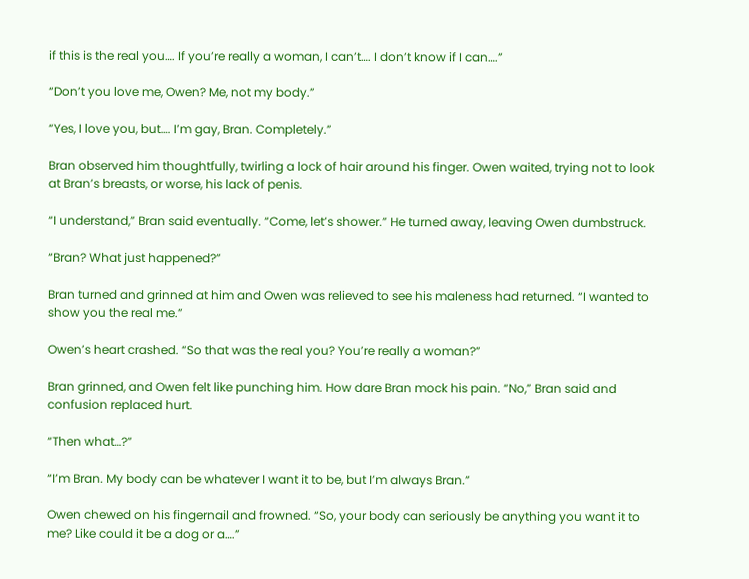if this is the real you…. If you’re really a woman, I can’t…. I don’t know if I can….”

“Don’t you love me, Owen? Me, not my body.”

“Yes, I love you, but…. I’m gay, Bran. Completely.”

Bran observed him thoughtfully, twirling a lock of hair around his finger. Owen waited, trying not to look at Bran’s breasts, or worse, his lack of penis.

“I understand,” Bran said eventually. “Come, let’s shower.” He turned away, leaving Owen dumbstruck.

“Bran? What just happened?”

Bran turned and grinned at him and Owen was relieved to see his maleness had returned. “I wanted to show you the real me.”

Owen’s heart crashed. “So that was the real you? You’re really a woman?”

Bran grinned, and Owen felt like punching him. How dare Bran mock his pain. “No,” Bran said and confusion replaced hurt.

“Then what…?”

“I’m Bran. My body can be whatever I want it to be, but I’m always Bran.”

Owen chewed on his fingernail and frowned. “So, your body can seriously be anything you want it to me? Like could it be a dog or a….”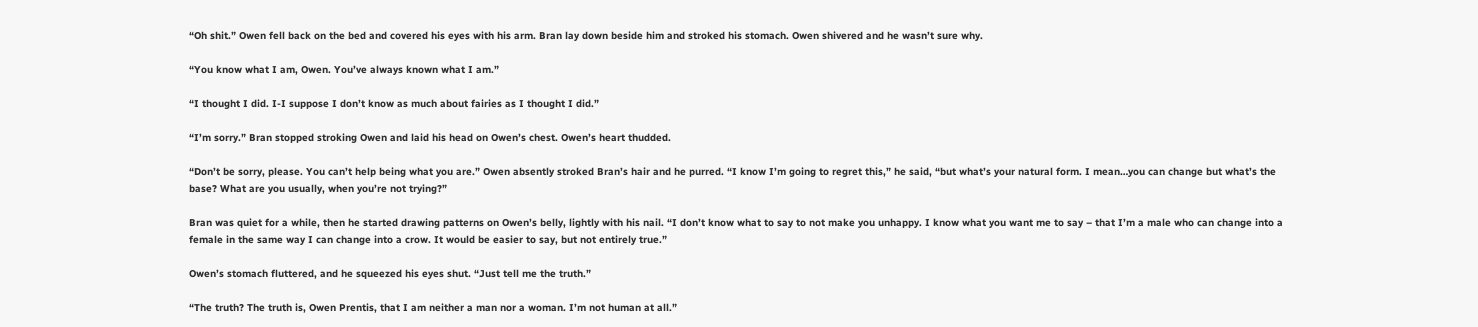“Oh shit.” Owen fell back on the bed and covered his eyes with his arm. Bran lay down beside him and stroked his stomach. Owen shivered and he wasn’t sure why.

“You know what I am, Owen. You’ve always known what I am.”

“I thought I did. I-I suppose I don’t know as much about fairies as I thought I did.”

“I’m sorry.” Bran stopped stroking Owen and laid his head on Owen’s chest. Owen’s heart thudded.

“Don’t be sorry, please. You can’t help being what you are.” Owen absently stroked Bran’s hair and he purred. “I know I’m going to regret this,” he said, “but what’s your natural form. I mean…you can change but what’s the base? What are you usually, when you’re not trying?”

Bran was quiet for a while, then he started drawing patterns on Owen’s belly, lightly with his nail. “I don’t know what to say to not make you unhappy. I know what you want me to say – that I’m a male who can change into a female in the same way I can change into a crow. It would be easier to say, but not entirely true.”

Owen’s stomach fluttered, and he squeezed his eyes shut. “Just tell me the truth.”

“The truth? The truth is, Owen Prentis, that I am neither a man nor a woman. I’m not human at all.”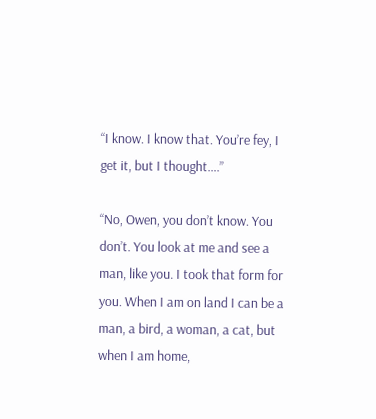“I know. I know that. You’re fey, I get it, but I thought….”

“No, Owen, you don’t know. You don’t. You look at me and see a man, like you. I took that form for you. When I am on land I can be a man, a bird, a woman, a cat, but when I am home,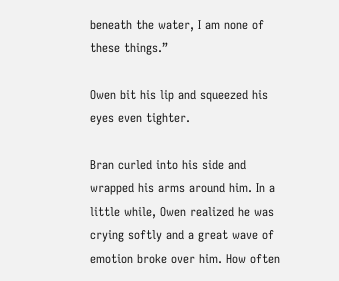beneath the water, I am none of these things.”

Owen bit his lip and squeezed his eyes even tighter.

Bran curled into his side and wrapped his arms around him. In a little while, Owen realized he was crying softly and a great wave of emotion broke over him. How often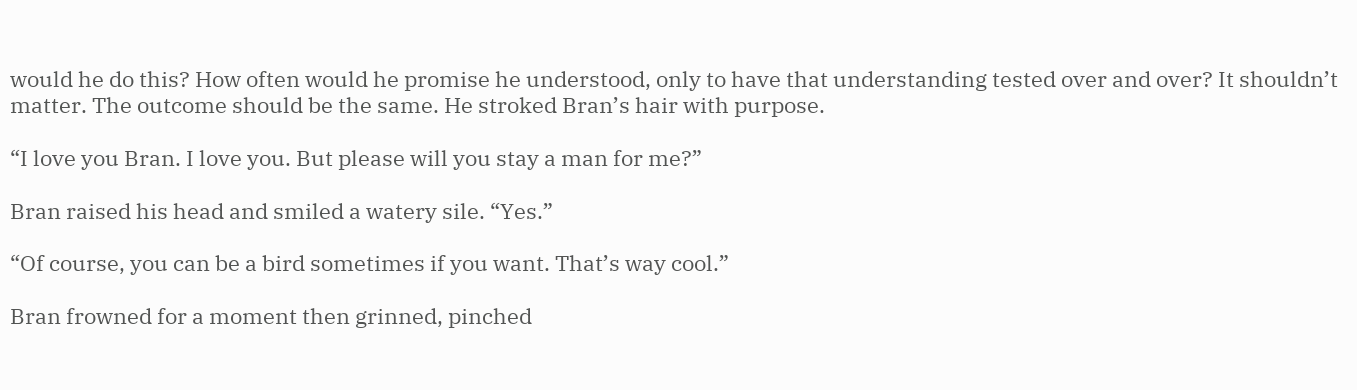would he do this? How often would he promise he understood, only to have that understanding tested over and over? It shouldn’t matter. The outcome should be the same. He stroked Bran’s hair with purpose.

“I love you Bran. I love you. But please will you stay a man for me?”

Bran raised his head and smiled a watery sile. “Yes.”

“Of course, you can be a bird sometimes if you want. That’s way cool.”

Bran frowned for a moment then grinned, pinched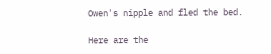Owen's nipple and fled the bed.

Here are the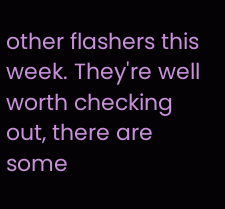other flashers this week. They're well worth checking out, there are some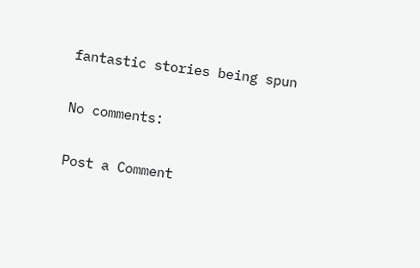fantastic stories being spun

No comments:

Post a Comment